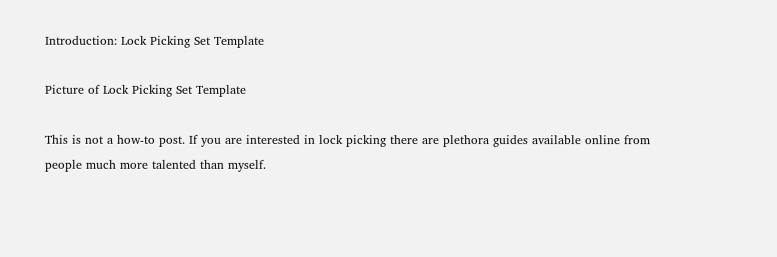Introduction: Lock Picking Set Template

Picture of Lock Picking Set Template

This is not a how-to post. If you are interested in lock picking there are plethora guides available online from people much more talented than myself.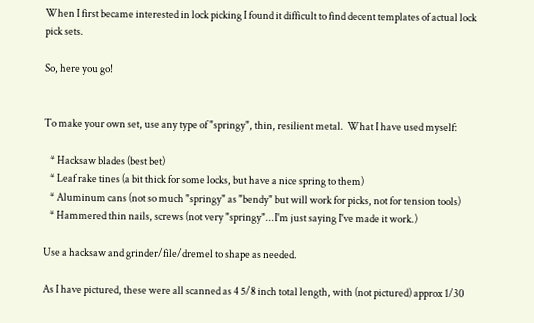When I first became interested in lock picking I found it difficult to find decent templates of actual lock pick sets.

So, here you go!


To make your own set, use any type of "springy", thin, resilient metal.  What I have used myself:

   * Hacksaw blades (best bet)
   * Leaf rake tines (a bit thick for some locks, but have a nice spring to them)
   * Aluminum cans (not so much "springy" as "bendy" but will work for picks, not for tension tools)
   * Hammered thin nails, screws (not very "springy"...I'm just saying I've made it work.)

Use a hacksaw and grinder/file/dremel to shape as needed.

As I have pictured, these were all scanned as 4 5/8 inch total length, with (not pictured) approx 1/30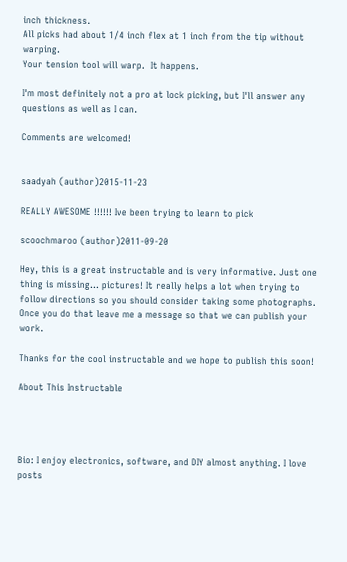inch thickness.
All picks had about 1/4 inch flex at 1 inch from the tip without warping.
Your tension tool will warp.  It happens.

I'm most definitely not a pro at lock picking, but I'll answer any questions as well as I can.

Comments are welcomed!


saadyah (author)2015-11-23

REALLY AWESOME !!!!!! Ive been trying to learn to pick

scoochmaroo (author)2011-09-20

Hey, this is a great instructable and is very informative. Just one thing is missing... pictures! It really helps a lot when trying to follow directions so you should consider taking some photographs. Once you do that leave me a message so that we can publish your work.

Thanks for the cool instructable and we hope to publish this soon!

About This Instructable




Bio: I enjoy electronics, software, and DIY almost anything. I love posts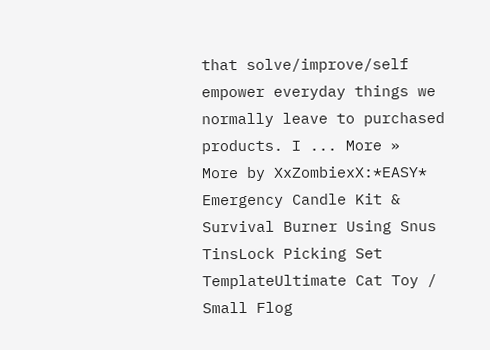that solve/improve/self empower everyday things we normally leave to purchased products. I ... More »
More by XxZombiexX:*EASY* Emergency Candle Kit & Survival Burner Using Snus TinsLock Picking Set TemplateUltimate Cat Toy / Small Flog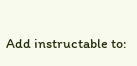Add instructable to: